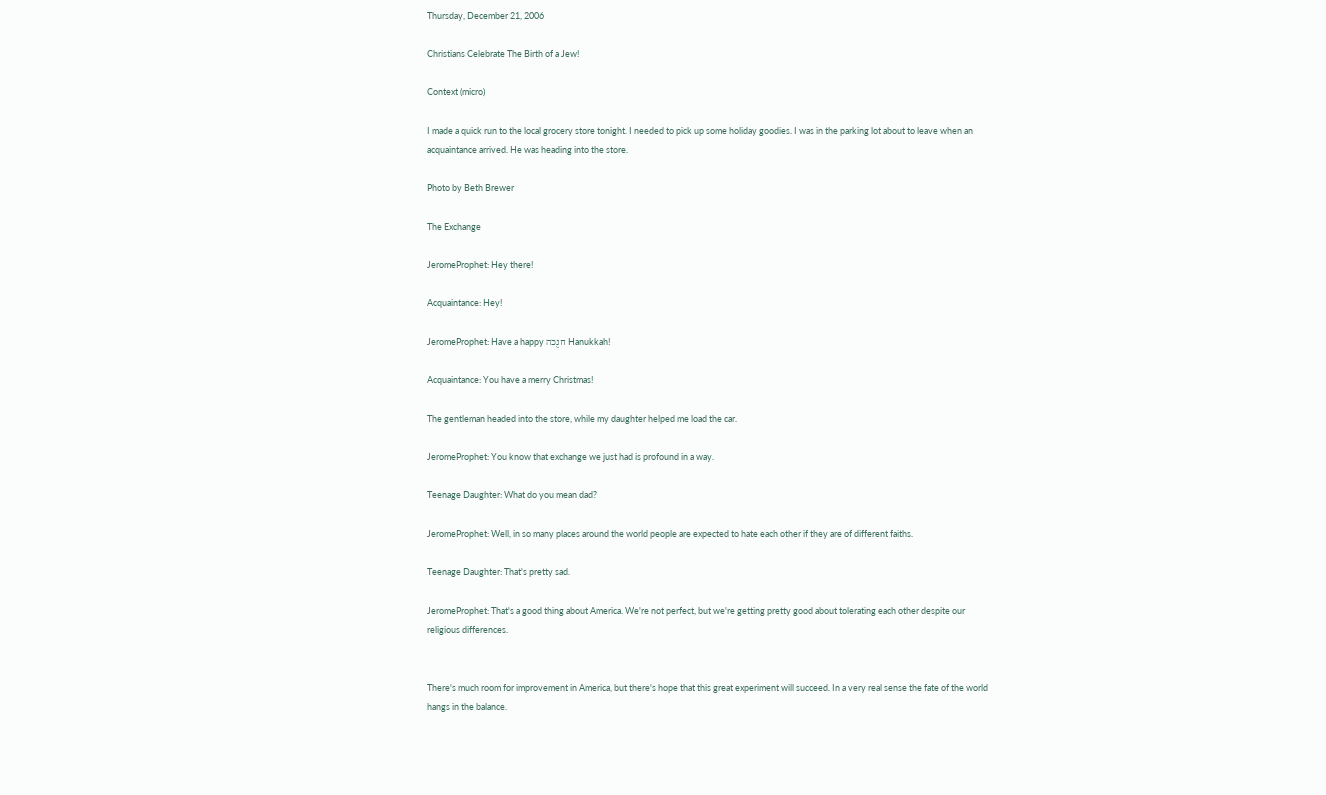Thursday, December 21, 2006

Christians Celebrate The Birth of a Jew!

Context (micro)

I made a quick run to the local grocery store tonight. I needed to pick up some holiday goodies. I was in the parking lot about to leave when an acquaintance arrived. He was heading into the store.

Photo by Beth Brewer

The Exchange

JeromeProphet: Hey there!

Acquaintance: Hey!

JeromeProphet: Have a happy חנֻכה Hanukkah!

Acquaintance: You have a merry Christmas!

The gentleman headed into the store, while my daughter helped me load the car.

JeromeProphet: You know that exchange we just had is profound in a way.

Teenage Daughter: What do you mean dad?

JeromeProphet: Well, in so many places around the world people are expected to hate each other if they are of different faiths.

Teenage Daughter: That's pretty sad.

JeromeProphet: That's a good thing about America. We're not perfect, but we're getting pretty good about tolerating each other despite our religious differences.


There's much room for improvement in America, but there's hope that this great experiment will succeed. In a very real sense the fate of the world hangs in the balance.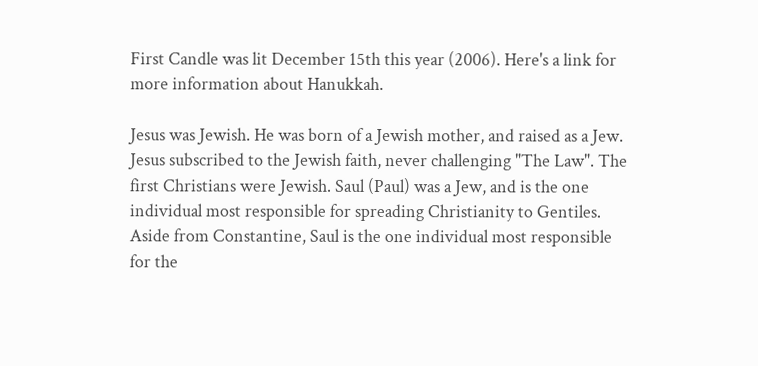First Candle was lit December 15th this year (2006). Here's a link for more information about Hanukkah.

Jesus was Jewish. He was born of a Jewish mother, and raised as a Jew. Jesus subscribed to the Jewish faith, never challenging "The Law". The first Christians were Jewish. Saul (Paul) was a Jew, and is the one individual most responsible for spreading Christianity to Gentiles. Aside from Constantine, Saul is the one individual most responsible for the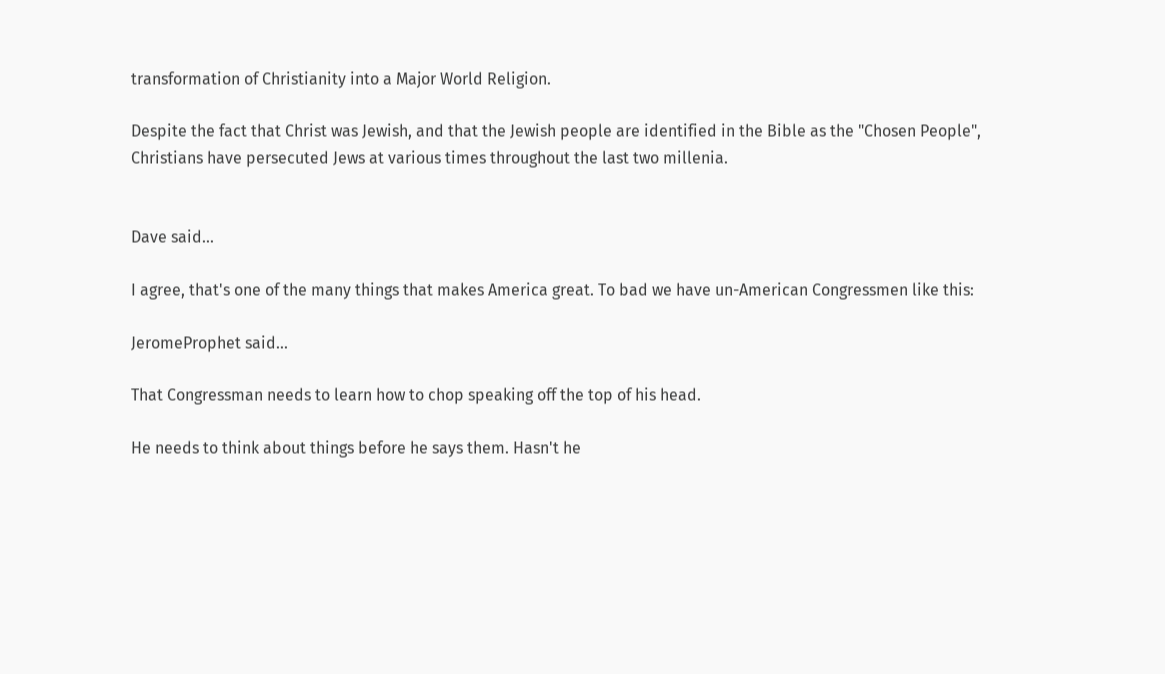transformation of Christianity into a Major World Religion.

Despite the fact that Christ was Jewish, and that the Jewish people are identified in the Bible as the "Chosen People", Christians have persecuted Jews at various times throughout the last two millenia.


Dave said...

I agree, that's one of the many things that makes America great. To bad we have un-American Congressmen like this:

JeromeProphet said...

That Congressman needs to learn how to chop speaking off the top of his head.

He needs to think about things before he says them. Hasn't he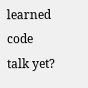learned code talk yet?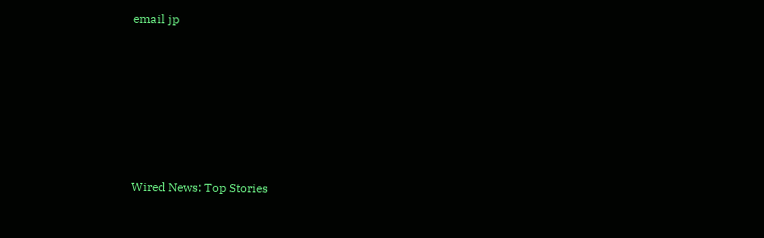email jp






Wired News: Top Stories